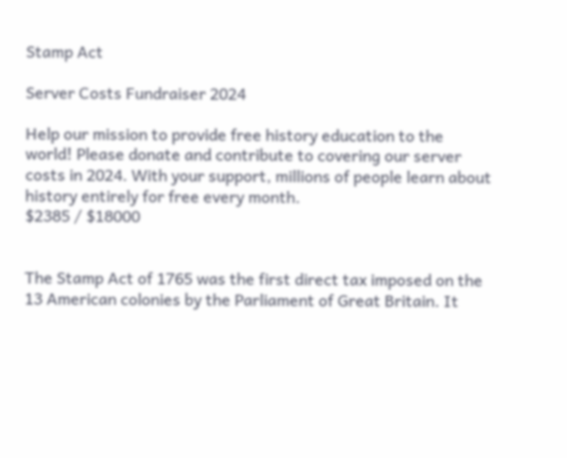Stamp Act

Server Costs Fundraiser 2024

Help our mission to provide free history education to the world! Please donate and contribute to covering our server costs in 2024. With your support, millions of people learn about history entirely for free every month.
$2385 / $18000


The Stamp Act of 1765 was the first direct tax imposed on the 13 American colonies by the Parliament of Great Britain. It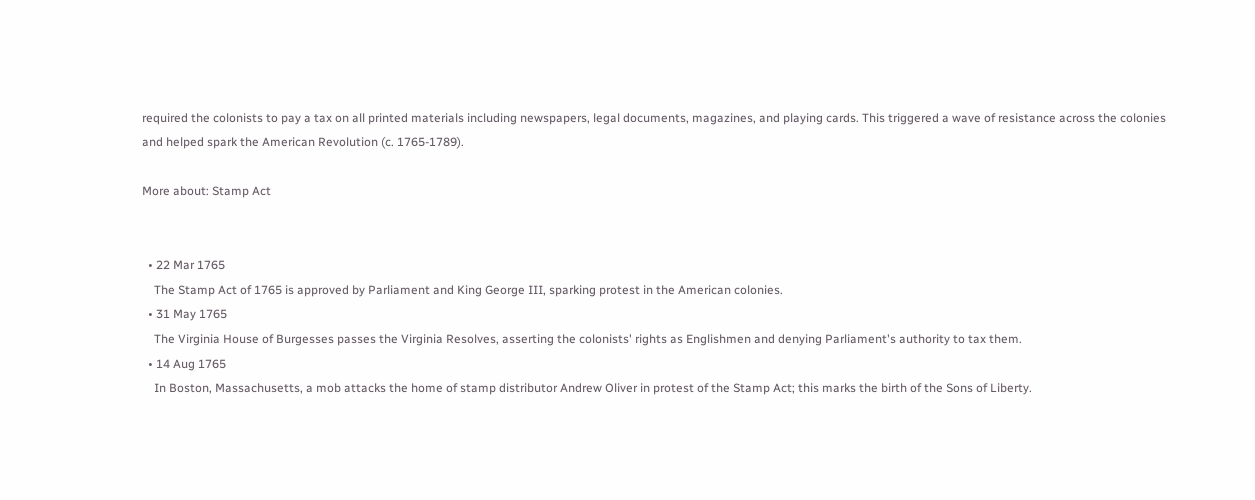required the colonists to pay a tax on all printed materials including newspapers, legal documents, magazines, and playing cards. This triggered a wave of resistance across the colonies and helped spark the American Revolution (c. 1765-1789).

More about: Stamp Act


  • 22 Mar 1765
    The Stamp Act of 1765 is approved by Parliament and King George III, sparking protest in the American colonies.
  • 31 May 1765
    The Virginia House of Burgesses passes the Virginia Resolves, asserting the colonists' rights as Englishmen and denying Parliament's authority to tax them.
  • 14 Aug 1765
    In Boston, Massachusetts, a mob attacks the home of stamp distributor Andrew Oliver in protest of the Stamp Act; this marks the birth of the Sons of Liberty.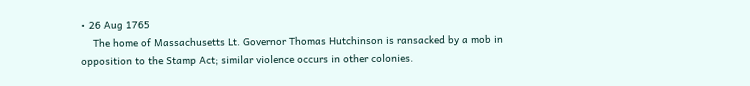• 26 Aug 1765
    The home of Massachusetts Lt. Governor Thomas Hutchinson is ransacked by a mob in opposition to the Stamp Act; similar violence occurs in other colonies.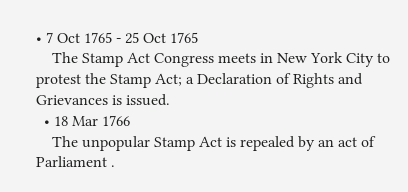• 7 Oct 1765 - 25 Oct 1765
    The Stamp Act Congress meets in New York City to protest the Stamp Act; a Declaration of Rights and Grievances is issued.
  • 18 Mar 1766
    The unpopular Stamp Act is repealed by an act of Parliament .